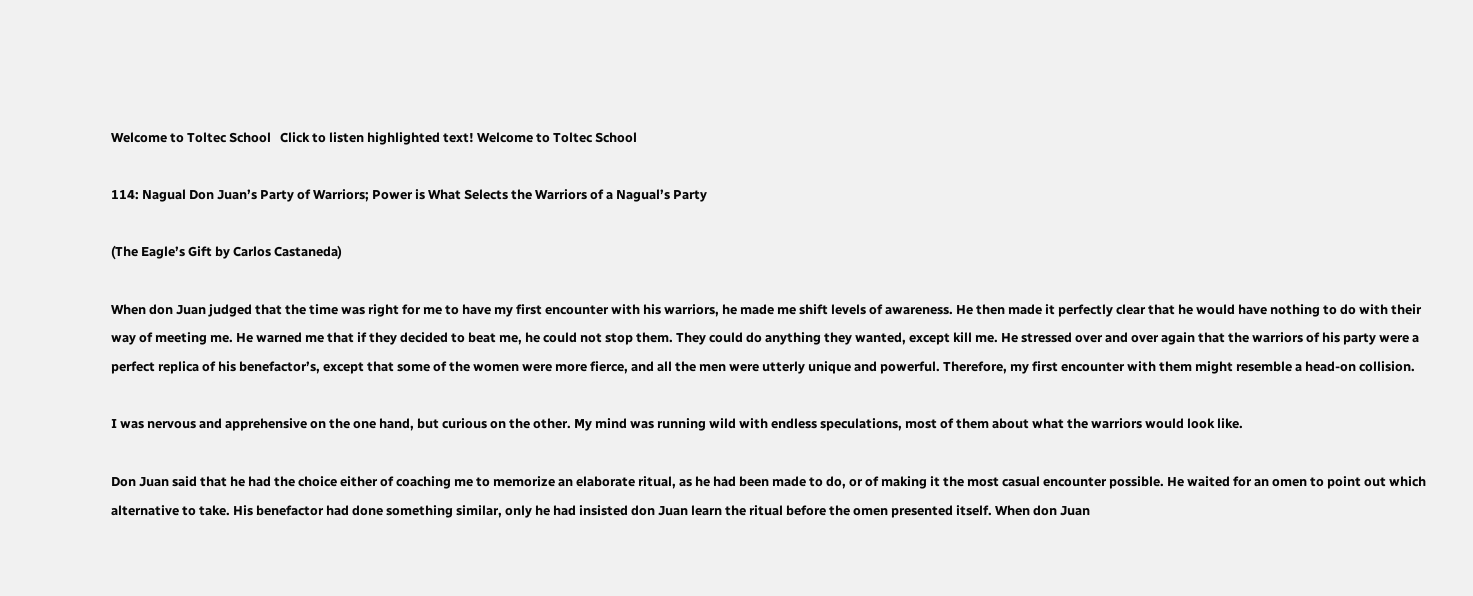Welcome to Toltec School   Click to listen highlighted text! Welcome to Toltec School

114: Nagual Don Juan’s Party of Warriors; Power is What Selects the Warriors of a Nagual’s Party

(The Eagle’s Gift by Carlos Castaneda)

When don Juan judged that the time was right for me to have my first encounter with his warriors, he made me shift levels of awareness. He then made it perfectly clear that he would have nothing to do with their way of meeting me. He warned me that if they decided to beat me, he could not stop them. They could do anything they wanted, except kill me. He stressed over and over again that the warriors of his party were a perfect replica of his benefactor’s, except that some of the women were more fierce, and all the men were utterly unique and powerful. Therefore, my first encounter with them might resemble a head-on collision.

I was nervous and apprehensive on the one hand, but curious on the other. My mind was running wild with endless speculations, most of them about what the warriors would look like.

Don Juan said that he had the choice either of coaching me to memorize an elaborate ritual, as he had been made to do, or of making it the most casual encounter possible. He waited for an omen to point out which alternative to take. His benefactor had done something similar, only he had insisted don Juan learn the ritual before the omen presented itself. When don Juan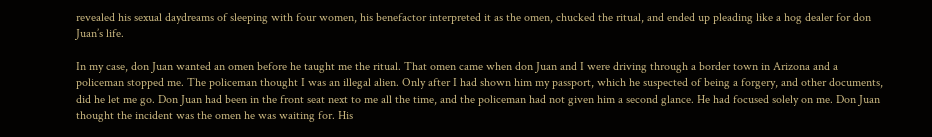revealed his sexual daydreams of sleeping with four women, his benefactor interpreted it as the omen, chucked the ritual, and ended up pleading like a hog dealer for don Juan’s life.

In my case, don Juan wanted an omen before he taught me the ritual. That omen came when don Juan and I were driving through a border town in Arizona and a policeman stopped me. The policeman thought I was an illegal alien. Only after I had shown him my passport, which he suspected of being a forgery, and other documents, did he let me go. Don Juan had been in the front seat next to me all the time, and the policeman had not given him a second glance. He had focused solely on me. Don Juan thought the incident was the omen he was waiting for. His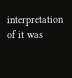interpretation of it was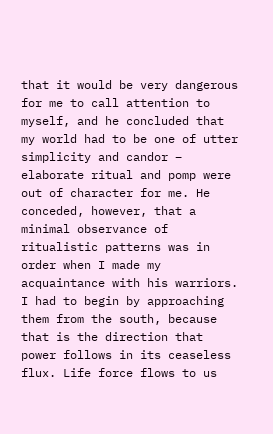that it would be very dangerous for me to call attention to myself, and he concluded that my world had to be one of utter simplicity and candor – elaborate ritual and pomp were out of character for me. He conceded, however, that a minimal observance of ritualistic patterns was in order when I made my acquaintance with his warriors. I had to begin by approaching them from the south, because that is the direction that power follows in its ceaseless flux. Life force flows to us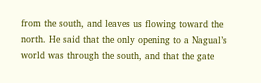from the south, and leaves us flowing toward the north. He said that the only opening to a Nagual’s world was through the south, and that the gate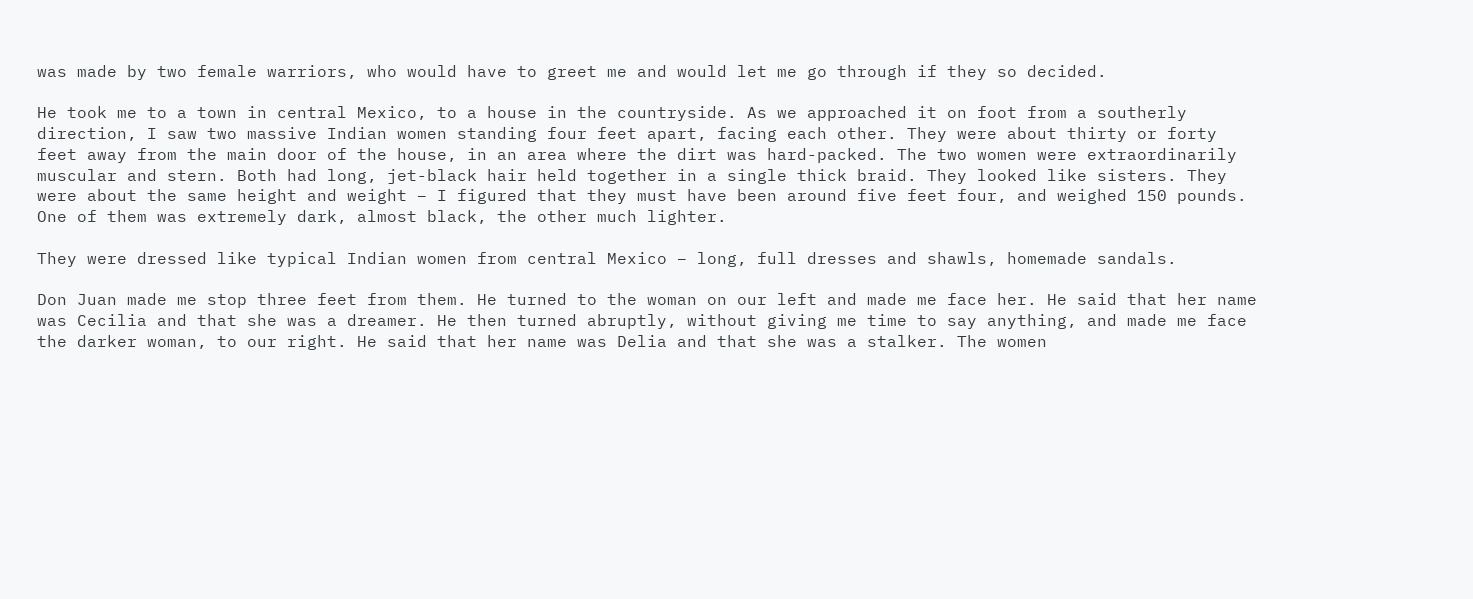was made by two female warriors, who would have to greet me and would let me go through if they so decided.

He took me to a town in central Mexico, to a house in the countryside. As we approached it on foot from a southerly direction, I saw two massive Indian women standing four feet apart, facing each other. They were about thirty or forty feet away from the main door of the house, in an area where the dirt was hard-packed. The two women were extraordinarily muscular and stern. Both had long, jet-black hair held together in a single thick braid. They looked like sisters. They were about the same height and weight – I figured that they must have been around five feet four, and weighed 150 pounds. One of them was extremely dark, almost black, the other much lighter.

They were dressed like typical Indian women from central Mexico – long, full dresses and shawls, homemade sandals.

Don Juan made me stop three feet from them. He turned to the woman on our left and made me face her. He said that her name was Cecilia and that she was a dreamer. He then turned abruptly, without giving me time to say anything, and made me face the darker woman, to our right. He said that her name was Delia and that she was a stalker. The women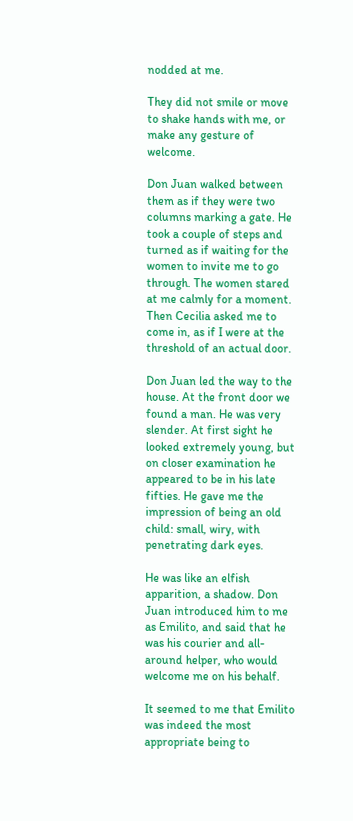nodded at me.

They did not smile or move to shake hands with me, or make any gesture of welcome.

Don Juan walked between them as if they were two columns marking a gate. He took a couple of steps and turned as if waiting for the women to invite me to go through. The women stared at me calmly for a moment. Then Cecilia asked me to come in, as if I were at the threshold of an actual door.

Don Juan led the way to the house. At the front door we found a man. He was very slender. At first sight he looked extremely young, but on closer examination he appeared to be in his late fifties. He gave me the impression of being an old child: small, wiry, with penetrating dark eyes.

He was like an elfish apparition, a shadow. Don Juan introduced him to me as Emilito, and said that he was his courier and all-around helper, who would welcome me on his behalf.

It seemed to me that Emilito was indeed the most appropriate being to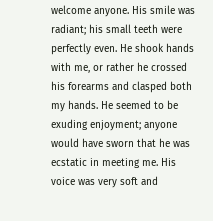welcome anyone. His smile was radiant; his small teeth were perfectly even. He shook hands with me, or rather he crossed his forearms and clasped both my hands. He seemed to be exuding enjoyment; anyone would have sworn that he was ecstatic in meeting me. His voice was very soft and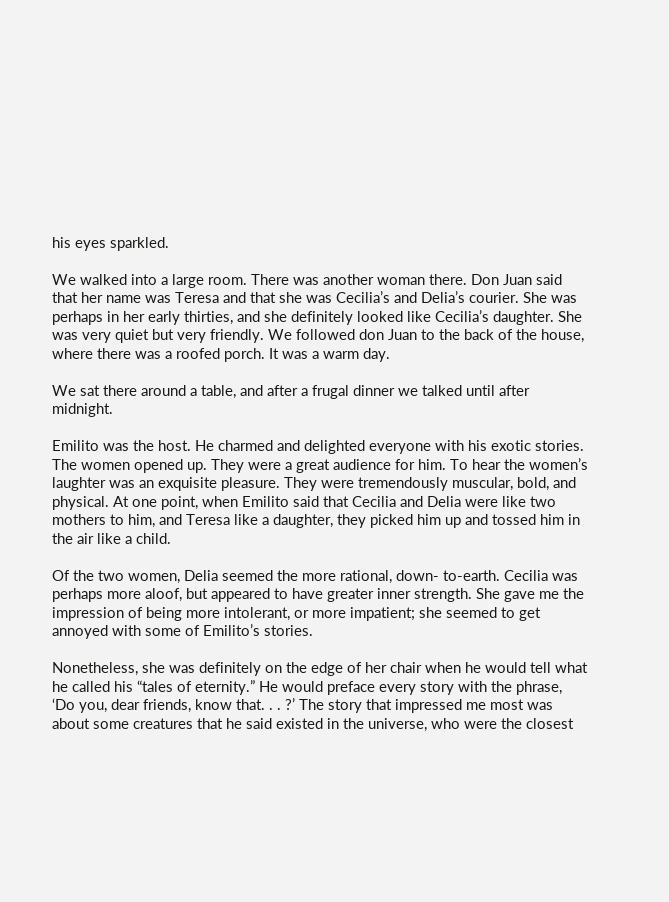his eyes sparkled.

We walked into a large room. There was another woman there. Don Juan said that her name was Teresa and that she was Cecilia’s and Delia’s courier. She was perhaps in her early thirties, and she definitely looked like Cecilia’s daughter. She was very quiet but very friendly. We followed don Juan to the back of the house, where there was a roofed porch. It was a warm day.

We sat there around a table, and after a frugal dinner we talked until after midnight.

Emilito was the host. He charmed and delighted everyone with his exotic stories. The women opened up. They were a great audience for him. To hear the women’s laughter was an exquisite pleasure. They were tremendously muscular, bold, and physical. At one point, when Emilito said that Cecilia and Delia were like two mothers to him, and Teresa like a daughter, they picked him up and tossed him in the air like a child.

Of the two women, Delia seemed the more rational, down- to-earth. Cecilia was perhaps more aloof, but appeared to have greater inner strength. She gave me the impression of being more intolerant, or more impatient; she seemed to get annoyed with some of Emilito’s stories.

Nonetheless, she was definitely on the edge of her chair when he would tell what he called his “tales of eternity.” He would preface every story with the phrase, ‘Do you, dear friends, know that. . . ?’ The story that impressed me most was about some creatures that he said existed in the universe, who were the closest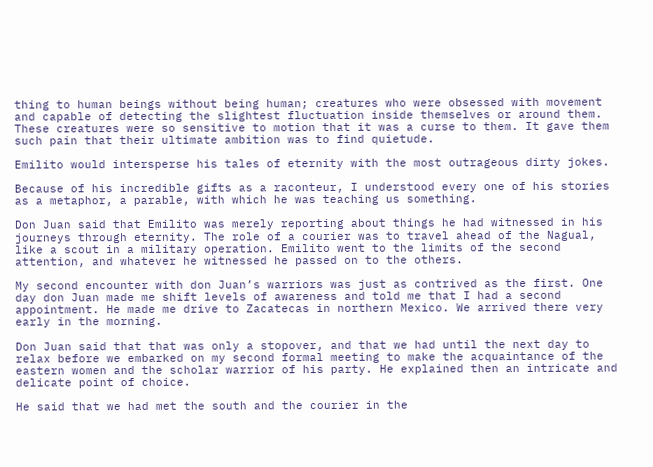thing to human beings without being human; creatures who were obsessed with movement and capable of detecting the slightest fluctuation inside themselves or around them. These creatures were so sensitive to motion that it was a curse to them. It gave them such pain that their ultimate ambition was to find quietude.

Emilito would intersperse his tales of eternity with the most outrageous dirty jokes.

Because of his incredible gifts as a raconteur, I understood every one of his stories as a metaphor, a parable, with which he was teaching us something.

Don Juan said that Emilito was merely reporting about things he had witnessed in his journeys through eternity. The role of a courier was to travel ahead of the Nagual, like a scout in a military operation. Emilito went to the limits of the second attention, and whatever he witnessed he passed on to the others.

My second encounter with don Juan’s warriors was just as contrived as the first. One day don Juan made me shift levels of awareness and told me that I had a second appointment. He made me drive to Zacatecas in northern Mexico. We arrived there very early in the morning.

Don Juan said that that was only a stopover, and that we had until the next day to relax before we embarked on my second formal meeting to make the acquaintance of the eastern women and the scholar warrior of his party. He explained then an intricate and delicate point of choice.

He said that we had met the south and the courier in the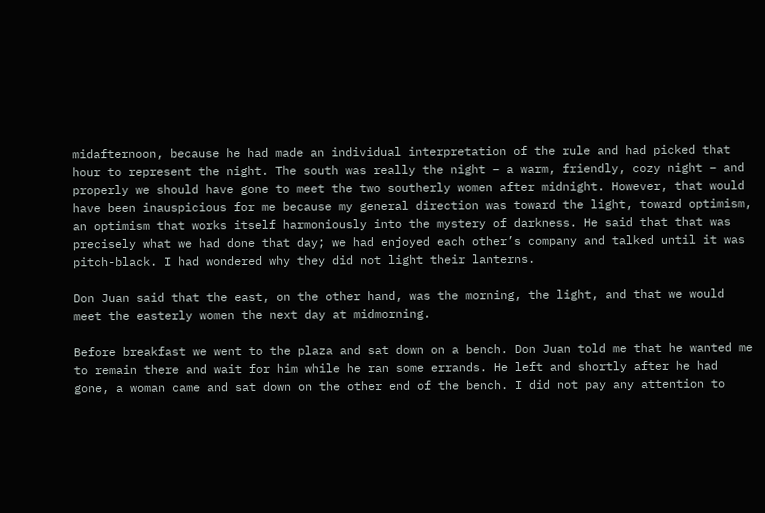midafternoon, because he had made an individual interpretation of the rule and had picked that hour to represent the night. The south was really the night – a warm, friendly, cozy night – and properly we should have gone to meet the two southerly women after midnight. However, that would have been inauspicious for me because my general direction was toward the light, toward optimism, an optimism that works itself harmoniously into the mystery of darkness. He said that that was precisely what we had done that day; we had enjoyed each other’s company and talked until it was pitch-black. I had wondered why they did not light their lanterns.

Don Juan said that the east, on the other hand, was the morning, the light, and that we would meet the easterly women the next day at midmorning.

Before breakfast we went to the plaza and sat down on a bench. Don Juan told me that he wanted me to remain there and wait for him while he ran some errands. He left and shortly after he had gone, a woman came and sat down on the other end of the bench. I did not pay any attention to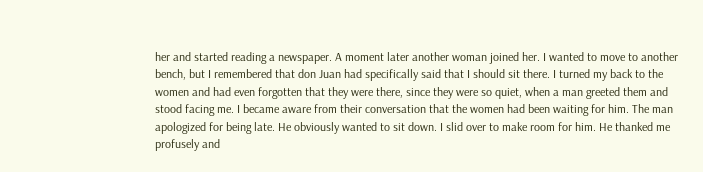her and started reading a newspaper. A moment later another woman joined her. I wanted to move to another bench, but I remembered that don Juan had specifically said that I should sit there. I turned my back to the women and had even forgotten that they were there, since they were so quiet, when a man greeted them and stood facing me. I became aware from their conversation that the women had been waiting for him. The man apologized for being late. He obviously wanted to sit down. I slid over to make room for him. He thanked me profusely and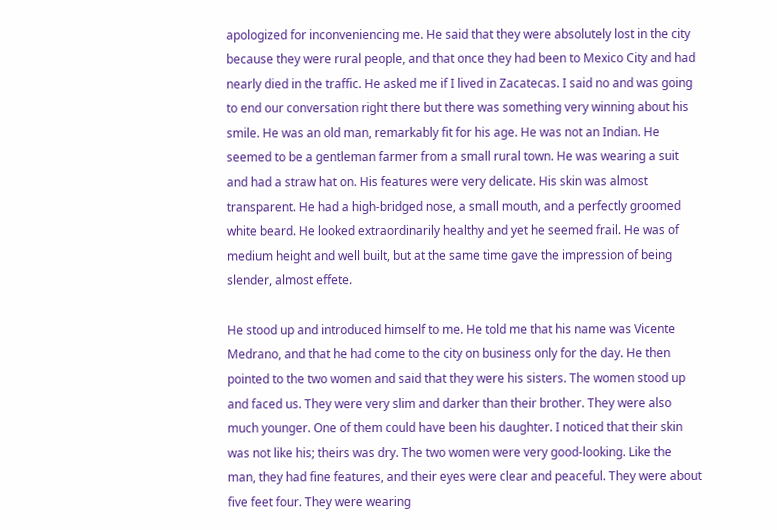apologized for inconveniencing me. He said that they were absolutely lost in the city because they were rural people, and that once they had been to Mexico City and had nearly died in the traffic. He asked me if I lived in Zacatecas. I said no and was going to end our conversation right there but there was something very winning about his smile. He was an old man, remarkably fit for his age. He was not an Indian. He seemed to be a gentleman farmer from a small rural town. He was wearing a suit and had a straw hat on. His features were very delicate. His skin was almost transparent. He had a high-bridged nose, a small mouth, and a perfectly groomed white beard. He looked extraordinarily healthy and yet he seemed frail. He was of medium height and well built, but at the same time gave the impression of being slender, almost effete.

He stood up and introduced himself to me. He told me that his name was Vicente Medrano, and that he had come to the city on business only for the day. He then pointed to the two women and said that they were his sisters. The women stood up and faced us. They were very slim and darker than their brother. They were also much younger. One of them could have been his daughter. I noticed that their skin was not like his; theirs was dry. The two women were very good-looking. Like the man, they had fine features, and their eyes were clear and peaceful. They were about five feet four. They were wearing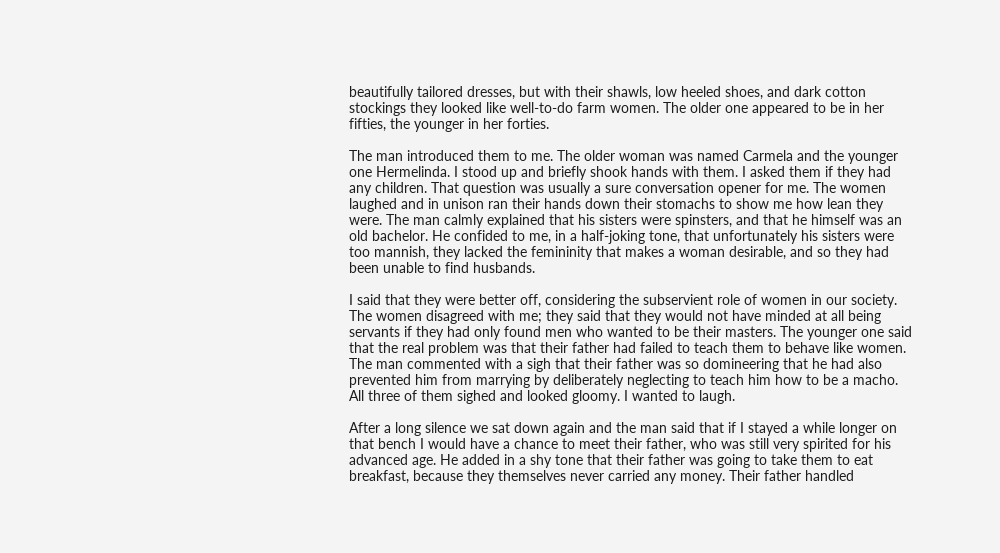beautifully tailored dresses, but with their shawls, low heeled shoes, and dark cotton stockings they looked like well-to-do farm women. The older one appeared to be in her fifties, the younger in her forties.

The man introduced them to me. The older woman was named Carmela and the younger one Hermelinda. I stood up and briefly shook hands with them. I asked them if they had any children. That question was usually a sure conversation opener for me. The women laughed and in unison ran their hands down their stomachs to show me how lean they were. The man calmly explained that his sisters were spinsters, and that he himself was an old bachelor. He confided to me, in a half-joking tone, that unfortunately his sisters were too mannish, they lacked the femininity that makes a woman desirable, and so they had been unable to find husbands.

I said that they were better off, considering the subservient role of women in our society. The women disagreed with me; they said that they would not have minded at all being servants if they had only found men who wanted to be their masters. The younger one said that the real problem was that their father had failed to teach them to behave like women. The man commented with a sigh that their father was so domineering that he had also prevented him from marrying by deliberately neglecting to teach him how to be a macho. All three of them sighed and looked gloomy. I wanted to laugh.

After a long silence we sat down again and the man said that if I stayed a while longer on that bench I would have a chance to meet their father, who was still very spirited for his advanced age. He added in a shy tone that their father was going to take them to eat breakfast, because they themselves never carried any money. Their father handled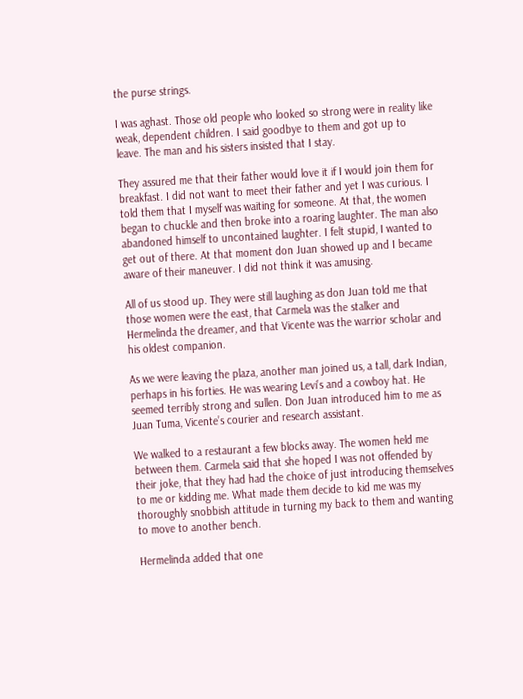the purse strings.

I was aghast. Those old people who looked so strong were in reality like weak, dependent children. I said goodbye to them and got up to leave. The man and his sisters insisted that I stay.

They assured me that their father would love it if I would join them for breakfast. I did not want to meet their father and yet I was curious. I told them that I myself was waiting for someone. At that, the women began to chuckle and then broke into a roaring laughter. The man also abandoned himself to uncontained laughter. I felt stupid, I wanted to get out of there. At that moment don Juan showed up and I became aware of their maneuver. I did not think it was amusing.

All of us stood up. They were still laughing as don Juan told me that those women were the east, that Carmela was the stalker and Hermelinda the dreamer, and that Vicente was the warrior scholar and his oldest companion.

As we were leaving the plaza, another man joined us, a tall, dark Indian, perhaps in his forties. He was wearing Levi’s and a cowboy hat. He seemed terribly strong and sullen. Don Juan introduced him to me as Juan Tuma, Vicente’s courier and research assistant.

We walked to a restaurant a few blocks away. The women held me between them. Carmela said that she hoped I was not offended by their joke, that they had had the choice of just introducing themselves to me or kidding me. What made them decide to kid me was my thoroughly snobbish attitude in turning my back to them and wanting to move to another bench.

Hermelinda added that one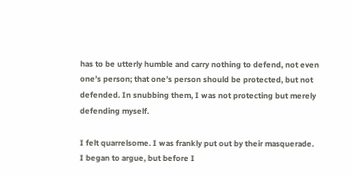has to be utterly humble and carry nothing to defend, not even one’s person; that one’s person should be protected, but not defended. In snubbing them, I was not protecting but merely defending myself.

I felt quarrelsome. I was frankly put out by their masquerade. I began to argue, but before I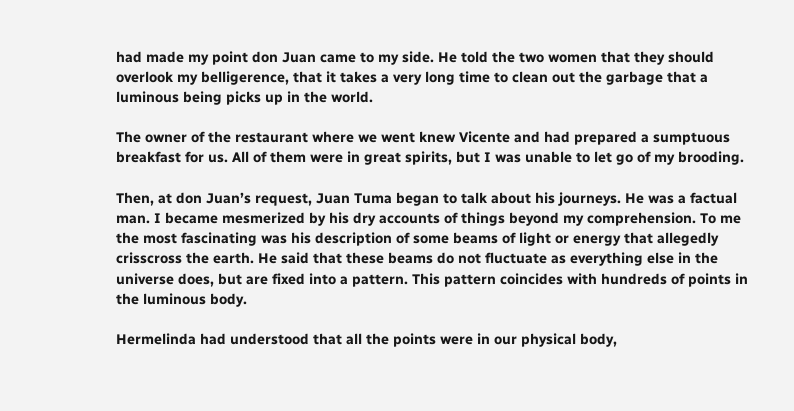had made my point don Juan came to my side. He told the two women that they should overlook my belligerence, that it takes a very long time to clean out the garbage that a luminous being picks up in the world.

The owner of the restaurant where we went knew Vicente and had prepared a sumptuous breakfast for us. All of them were in great spirits, but I was unable to let go of my brooding.

Then, at don Juan’s request, Juan Tuma began to talk about his journeys. He was a factual man. I became mesmerized by his dry accounts of things beyond my comprehension. To me the most fascinating was his description of some beams of light or energy that allegedly crisscross the earth. He said that these beams do not fluctuate as everything else in the universe does, but are fixed into a pattern. This pattern coincides with hundreds of points in the luminous body.

Hermelinda had understood that all the points were in our physical body,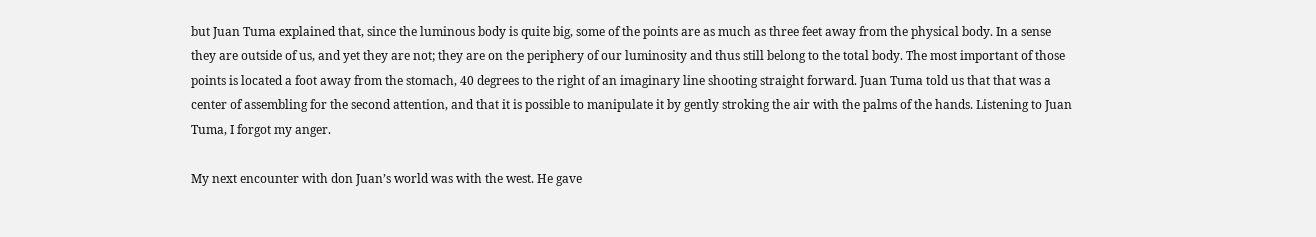but Juan Tuma explained that, since the luminous body is quite big, some of the points are as much as three feet away from the physical body. In a sense they are outside of us, and yet they are not; they are on the periphery of our luminosity and thus still belong to the total body. The most important of those points is located a foot away from the stomach, 40 degrees to the right of an imaginary line shooting straight forward. Juan Tuma told us that that was a center of assembling for the second attention, and that it is possible to manipulate it by gently stroking the air with the palms of the hands. Listening to Juan Tuma, I forgot my anger.

My next encounter with don Juan’s world was with the west. He gave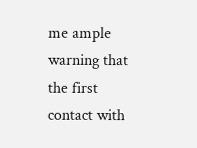me ample warning that the first contact with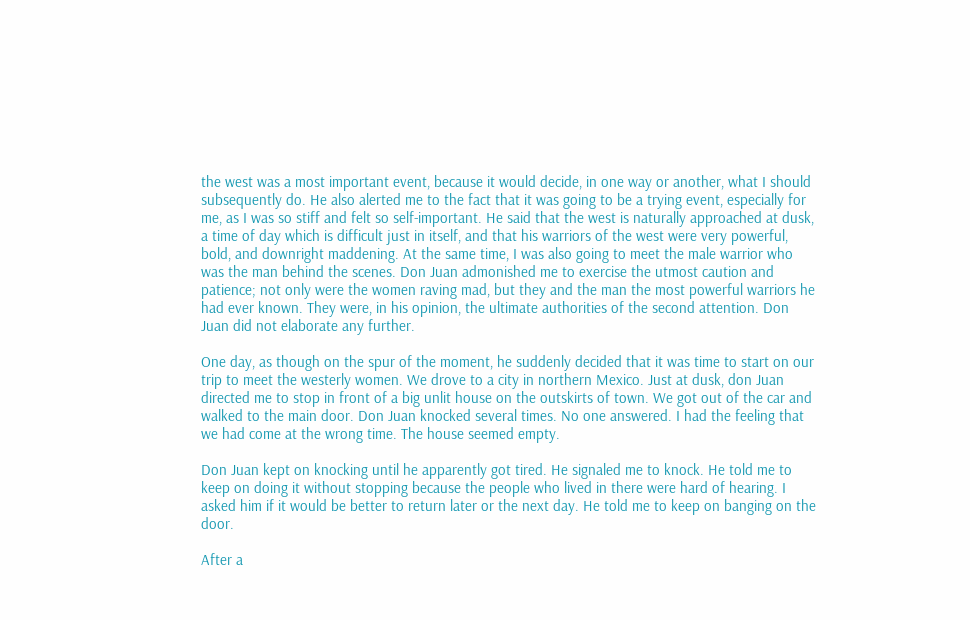the west was a most important event, because it would decide, in one way or another, what I should subsequently do. He also alerted me to the fact that it was going to be a trying event, especially for me, as I was so stiff and felt so self-important. He said that the west is naturally approached at dusk, a time of day which is difficult just in itself, and that his warriors of the west were very powerful, bold, and downright maddening. At the same time, I was also going to meet the male warrior who was the man behind the scenes. Don Juan admonished me to exercise the utmost caution and patience; not only were the women raving mad, but they and the man the most powerful warriors he had ever known. They were, in his opinion, the ultimate authorities of the second attention. Don Juan did not elaborate any further.

One day, as though on the spur of the moment, he suddenly decided that it was time to start on our trip to meet the westerly women. We drove to a city in northern Mexico. Just at dusk, don Juan directed me to stop in front of a big unlit house on the outskirts of town. We got out of the car and walked to the main door. Don Juan knocked several times. No one answered. I had the feeling that we had come at the wrong time. The house seemed empty.

Don Juan kept on knocking until he apparently got tired. He signaled me to knock. He told me to keep on doing it without stopping because the people who lived in there were hard of hearing. I asked him if it would be better to return later or the next day. He told me to keep on banging on the door.

After a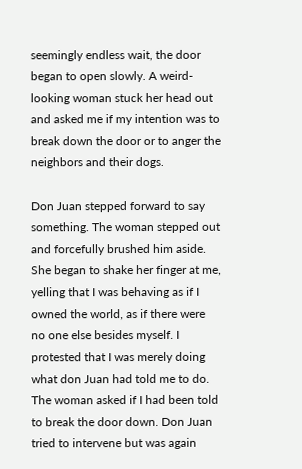seemingly endless wait, the door began to open slowly. A weird-looking woman stuck her head out and asked me if my intention was to break down the door or to anger the neighbors and their dogs.

Don Juan stepped forward to say something. The woman stepped out and forcefully brushed him aside. She began to shake her finger at me, yelling that I was behaving as if I owned the world, as if there were no one else besides myself. I protested that I was merely doing what don Juan had told me to do. The woman asked if I had been told to break the door down. Don Juan tried to intervene but was again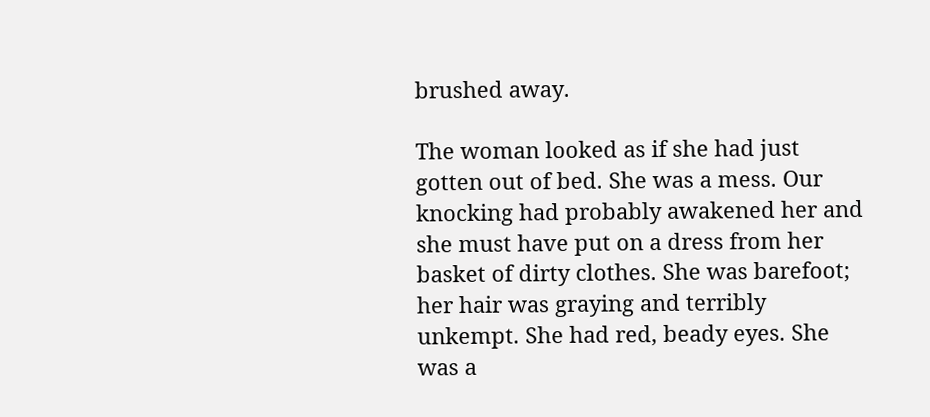brushed away.

The woman looked as if she had just gotten out of bed. She was a mess. Our knocking had probably awakened her and she must have put on a dress from her basket of dirty clothes. She was barefoot; her hair was graying and terribly unkempt. She had red, beady eyes. She was a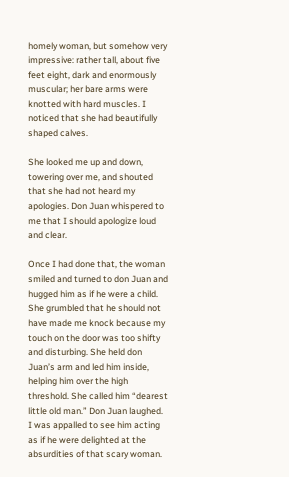homely woman, but somehow very impressive: rather tall, about five feet eight, dark and enormously muscular; her bare arms were knotted with hard muscles. I noticed that she had beautifully shaped calves.

She looked me up and down, towering over me, and shouted that she had not heard my apologies. Don Juan whispered to me that I should apologize loud and clear.

Once I had done that, the woman smiled and turned to don Juan and hugged him as if he were a child. She grumbled that he should not have made me knock because my touch on the door was too shifty and disturbing. She held don Juan’s arm and led him inside, helping him over the high threshold. She called him “dearest little old man.” Don Juan laughed. I was appalled to see him acting as if he were delighted at the absurdities of that scary woman.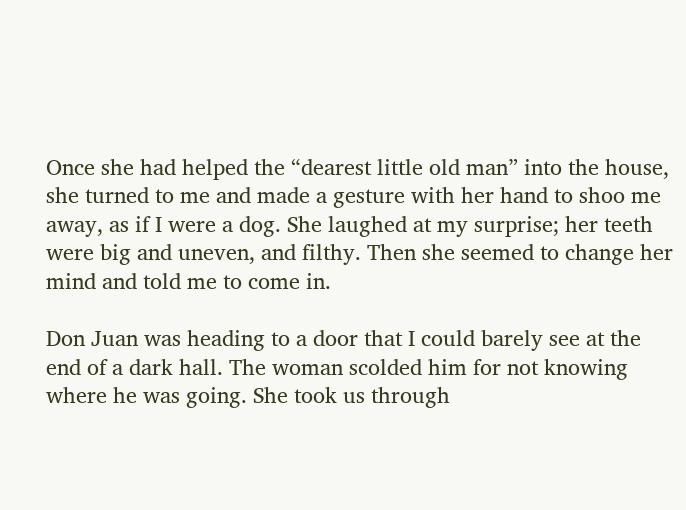Once she had helped the “dearest little old man” into the house, she turned to me and made a gesture with her hand to shoo me away, as if I were a dog. She laughed at my surprise; her teeth were big and uneven, and filthy. Then she seemed to change her mind and told me to come in.

Don Juan was heading to a door that I could barely see at the end of a dark hall. The woman scolded him for not knowing where he was going. She took us through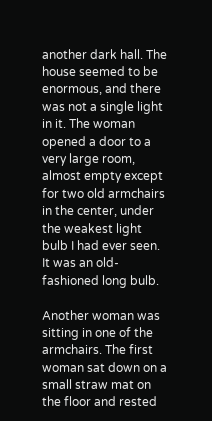another dark hall. The house seemed to be enormous, and there was not a single light in it. The woman opened a door to a very large room, almost empty except for two old armchairs in the center, under the weakest light bulb I had ever seen. It was an old-fashioned long bulb.

Another woman was sitting in one of the armchairs. The first woman sat down on a small straw mat on the floor and rested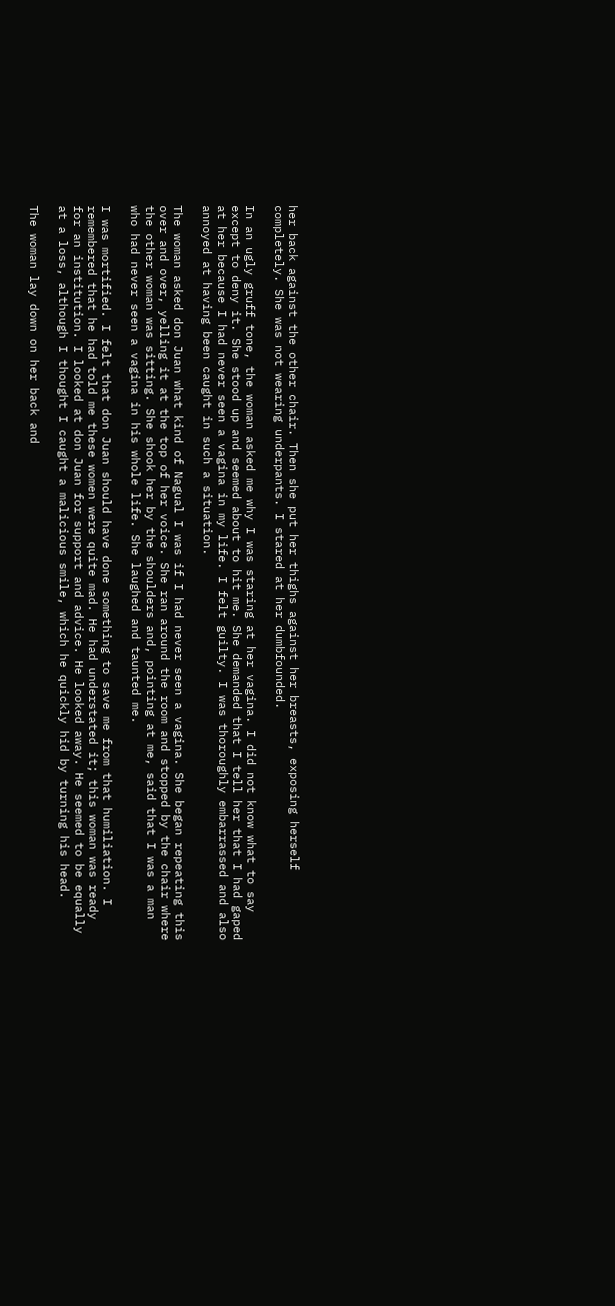her back against the other chair. Then she put her thighs against her breasts, exposing herself completely. She was not wearing underpants. I stared at her dumbfounded.

In an ugly gruff tone, the woman asked me why I was staring at her vagina. I did not know what to say except to deny it. She stood up and seemed about to hit me. She demanded that I tell her that I had gaped at her because I had never seen a vagina in my life. I felt guilty. I was thoroughly embarrassed and also annoyed at having been caught in such a situation.

The woman asked don Juan what kind of Nagual I was if I had never seen a vagina. She began repeating this over and over, yelling it at the top of her voice. She ran around the room and stopped by the chair where the other woman was sitting. She shook her by the shoulders and, pointing at me, said that I was a man who had never seen a vagina in his whole life. She laughed and taunted me.

I was mortified. I felt that don Juan should have done something to save me from that humiliation. I remembered that he had told me these women were quite mad. He had understated it; this woman was ready for an institution. I looked at don Juan for support and advice. He looked away. He seemed to be equally at a loss, although I thought I caught a malicious smile, which he quickly hid by turning his head.

The woman lay down on her back and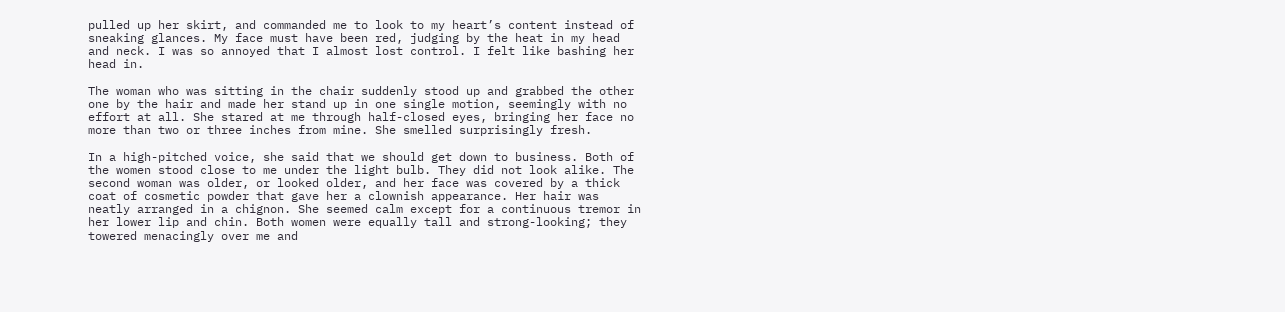pulled up her skirt, and commanded me to look to my heart’s content instead of sneaking glances. My face must have been red, judging by the heat in my head and neck. I was so annoyed that I almost lost control. I felt like bashing her head in.

The woman who was sitting in the chair suddenly stood up and grabbed the other one by the hair and made her stand up in one single motion, seemingly with no effort at all. She stared at me through half-closed eyes, bringing her face no more than two or three inches from mine. She smelled surprisingly fresh.

In a high-pitched voice, she said that we should get down to business. Both of the women stood close to me under the light bulb. They did not look alike. The second woman was older, or looked older, and her face was covered by a thick coat of cosmetic powder that gave her a clownish appearance. Her hair was neatly arranged in a chignon. She seemed calm except for a continuous tremor in her lower lip and chin. Both women were equally tall and strong-looking; they towered menacingly over me and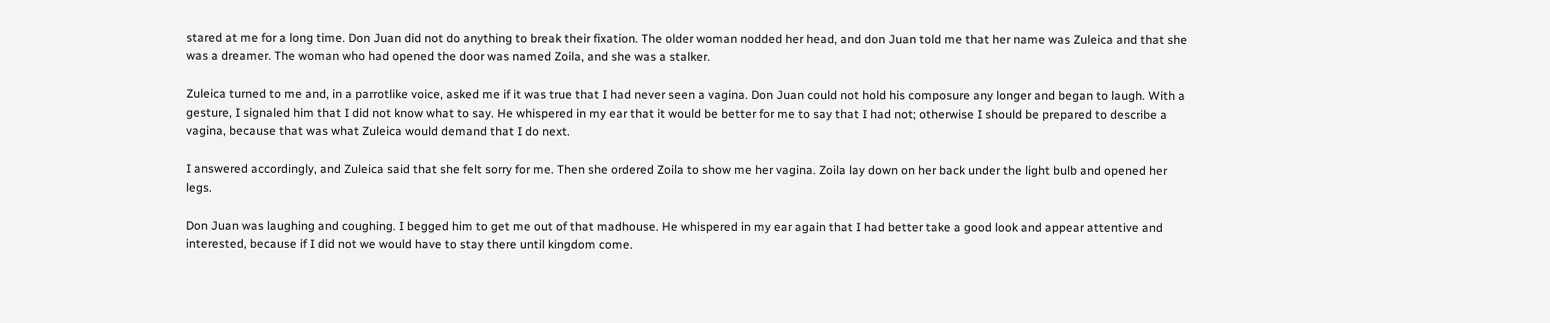stared at me for a long time. Don Juan did not do anything to break their fixation. The older woman nodded her head, and don Juan told me that her name was Zuleica and that she was a dreamer. The woman who had opened the door was named Zoila, and she was a stalker.

Zuleica turned to me and, in a parrotlike voice, asked me if it was true that I had never seen a vagina. Don Juan could not hold his composure any longer and began to laugh. With a gesture, I signaled him that I did not know what to say. He whispered in my ear that it would be better for me to say that I had not; otherwise I should be prepared to describe a vagina, because that was what Zuleica would demand that I do next.

I answered accordingly, and Zuleica said that she felt sorry for me. Then she ordered Zoila to show me her vagina. Zoila lay down on her back under the light bulb and opened her legs.

Don Juan was laughing and coughing. I begged him to get me out of that madhouse. He whispered in my ear again that I had better take a good look and appear attentive and interested, because if I did not we would have to stay there until kingdom come.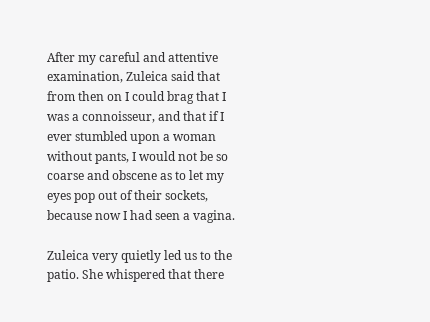After my careful and attentive examination, Zuleica said that from then on I could brag that I was a connoisseur, and that if I ever stumbled upon a woman without pants, I would not be so coarse and obscene as to let my eyes pop out of their sockets, because now I had seen a vagina.

Zuleica very quietly led us to the patio. She whispered that there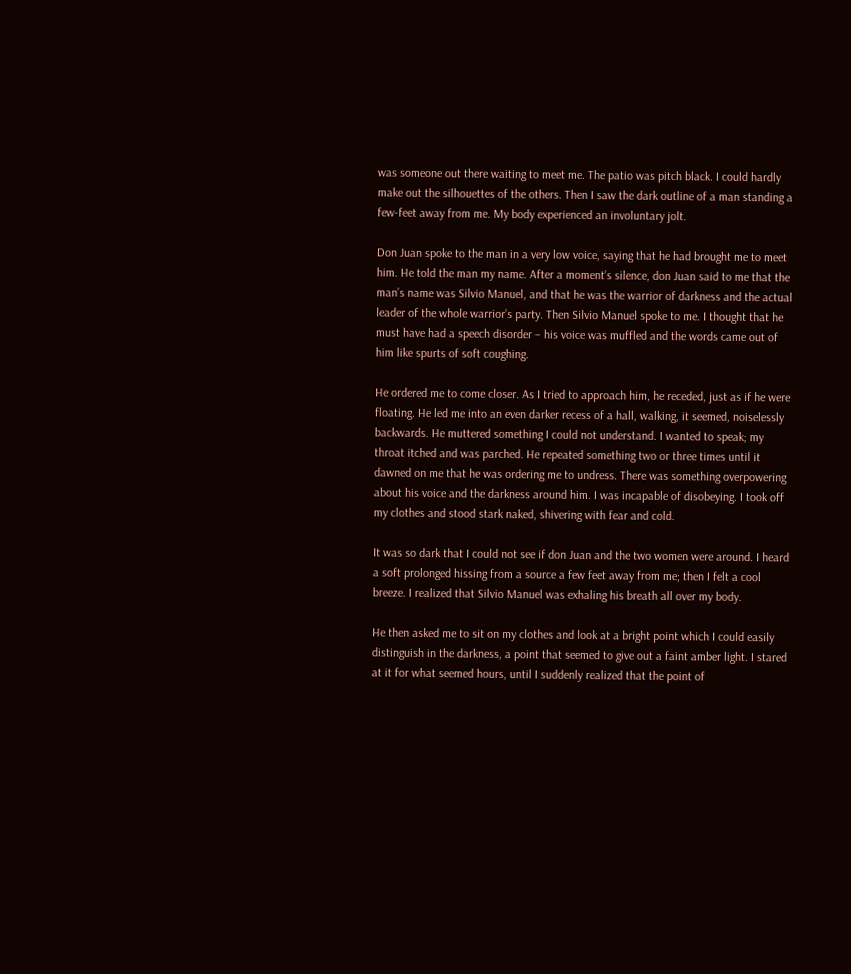was someone out there waiting to meet me. The patio was pitch black. I could hardly make out the silhouettes of the others. Then I saw the dark outline of a man standing a few-feet away from me. My body experienced an involuntary jolt.

Don Juan spoke to the man in a very low voice, saying that he had brought me to meet him. He told the man my name. After a moment’s silence, don Juan said to me that the man’s name was Silvio Manuel, and that he was the warrior of darkness and the actual leader of the whole warrior’s party. Then Silvio Manuel spoke to me. I thought that he must have had a speech disorder – his voice was muffled and the words came out of him like spurts of soft coughing.

He ordered me to come closer. As I tried to approach him, he receded, just as if he were floating. He led me into an even darker recess of a hall, walking, it seemed, noiselessly backwards. He muttered something I could not understand. I wanted to speak; my throat itched and was parched. He repeated something two or three times until it dawned on me that he was ordering me to undress. There was something overpowering about his voice and the darkness around him. I was incapable of disobeying. I took off my clothes and stood stark naked, shivering with fear and cold.

It was so dark that I could not see if don Juan and the two women were around. I heard a soft prolonged hissing from a source a few feet away from me; then I felt a cool breeze. I realized that Silvio Manuel was exhaling his breath all over my body.

He then asked me to sit on my clothes and look at a bright point which I could easily distinguish in the darkness, a point that seemed to give out a faint amber light. I stared at it for what seemed hours, until I suddenly realized that the point of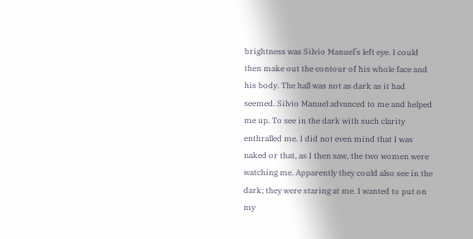brightness was Silvio Manuel’s left eye. I could then make out the contour of his whole face and his body. The hall was not as dark as it had seemed. Silvio Manuel advanced to me and helped me up. To see in the dark with such clarity enthralled me. I did not even mind that I was naked or that, as I then saw, the two women were watching me. Apparently they could also see in the dark; they were staring at me. I wanted to put on my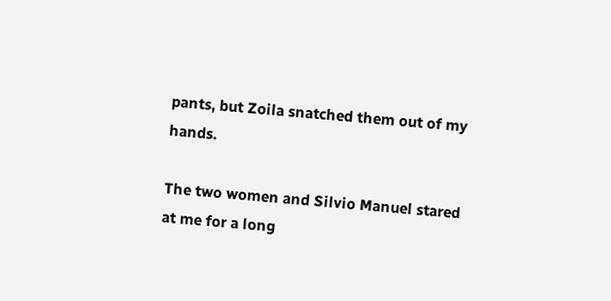pants, but Zoila snatched them out of my hands.

The two women and Silvio Manuel stared at me for a long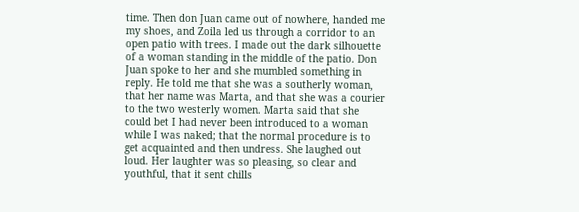time. Then don Juan came out of nowhere, handed me my shoes, and Zoila led us through a corridor to an open patio with trees. I made out the dark silhouette of a woman standing in the middle of the patio. Don Juan spoke to her and she mumbled something in reply. He told me that she was a southerly woman, that her name was Marta, and that she was a courier to the two westerly women. Marta said that she could bet I had never been introduced to a woman while I was naked; that the normal procedure is to get acquainted and then undress. She laughed out loud. Her laughter was so pleasing, so clear and youthful, that it sent chills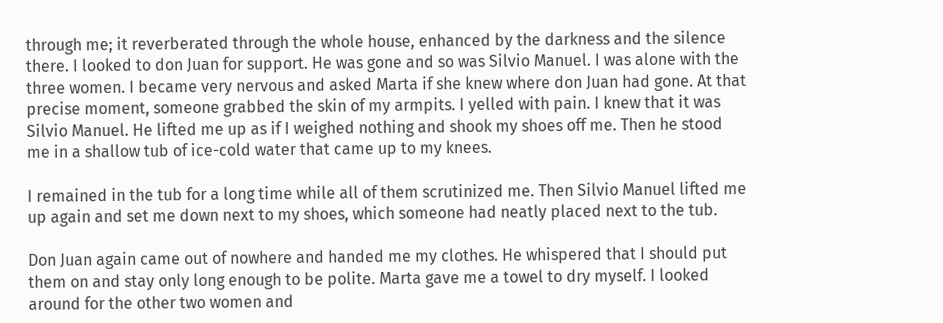through me; it reverberated through the whole house, enhanced by the darkness and the silence there. I looked to don Juan for support. He was gone and so was Silvio Manuel. I was alone with the three women. I became very nervous and asked Marta if she knew where don Juan had gone. At that precise moment, someone grabbed the skin of my armpits. I yelled with pain. I knew that it was Silvio Manuel. He lifted me up as if I weighed nothing and shook my shoes off me. Then he stood me in a shallow tub of ice-cold water that came up to my knees.

I remained in the tub for a long time while all of them scrutinized me. Then Silvio Manuel lifted me up again and set me down next to my shoes, which someone had neatly placed next to the tub.

Don Juan again came out of nowhere and handed me my clothes. He whispered that I should put them on and stay only long enough to be polite. Marta gave me a towel to dry myself. I looked around for the other two women and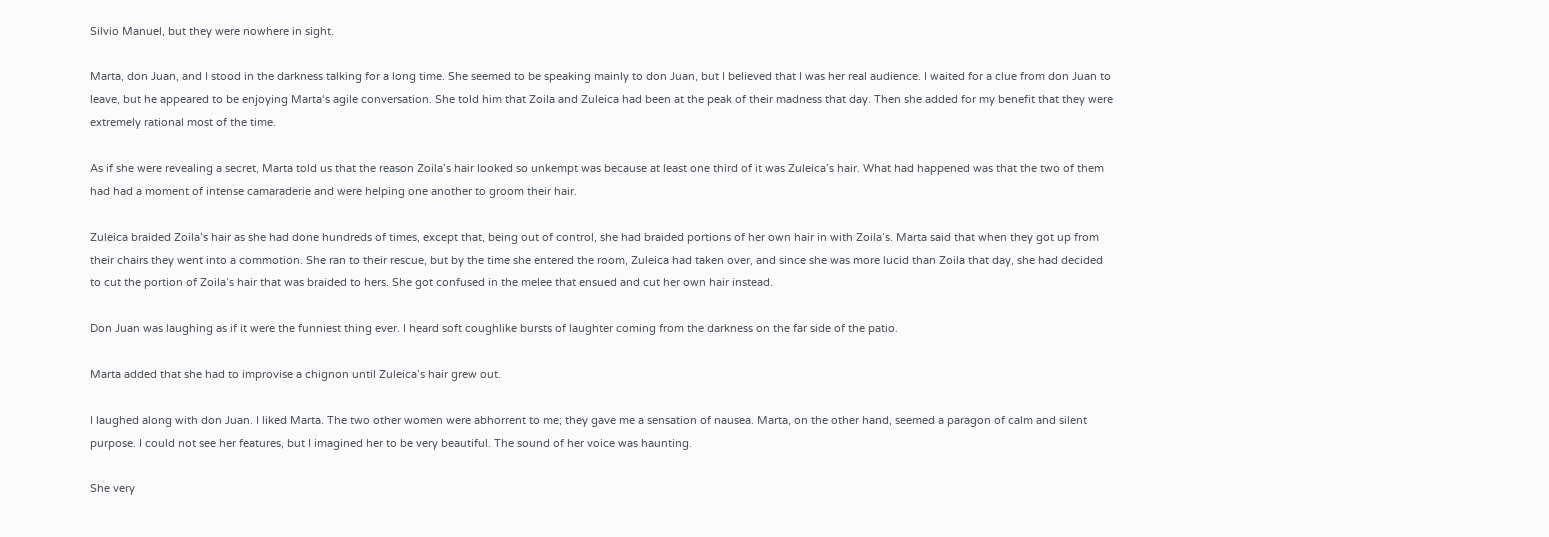Silvio Manuel, but they were nowhere in sight.

Marta, don Juan, and I stood in the darkness talking for a long time. She seemed to be speaking mainly to don Juan, but I believed that I was her real audience. I waited for a clue from don Juan to leave, but he appeared to be enjoying Marta‘s agile conversation. She told him that Zoila and Zuleica had been at the peak of their madness that day. Then she added for my benefit that they were extremely rational most of the time.

As if she were revealing a secret, Marta told us that the reason Zoila’s hair looked so unkempt was because at least one third of it was Zuleica’s hair. What had happened was that the two of them had had a moment of intense camaraderie and were helping one another to groom their hair.

Zuleica braided Zoila’s hair as she had done hundreds of times, except that, being out of control, she had braided portions of her own hair in with Zoila’s. Marta said that when they got up from their chairs they went into a commotion. She ran to their rescue, but by the time she entered the room, Zuleica had taken over, and since she was more lucid than Zoila that day, she had decided to cut the portion of Zoila’s hair that was braided to hers. She got confused in the melee that ensued and cut her own hair instead.

Don Juan was laughing as if it were the funniest thing ever. I heard soft coughlike bursts of laughter coming from the darkness on the far side of the patio.

Marta added that she had to improvise a chignon until Zuleica’s hair grew out.

I laughed along with don Juan. I liked Marta. The two other women were abhorrent to me; they gave me a sensation of nausea. Marta, on the other hand, seemed a paragon of calm and silent purpose. I could not see her features, but I imagined her to be very beautiful. The sound of her voice was haunting.

She very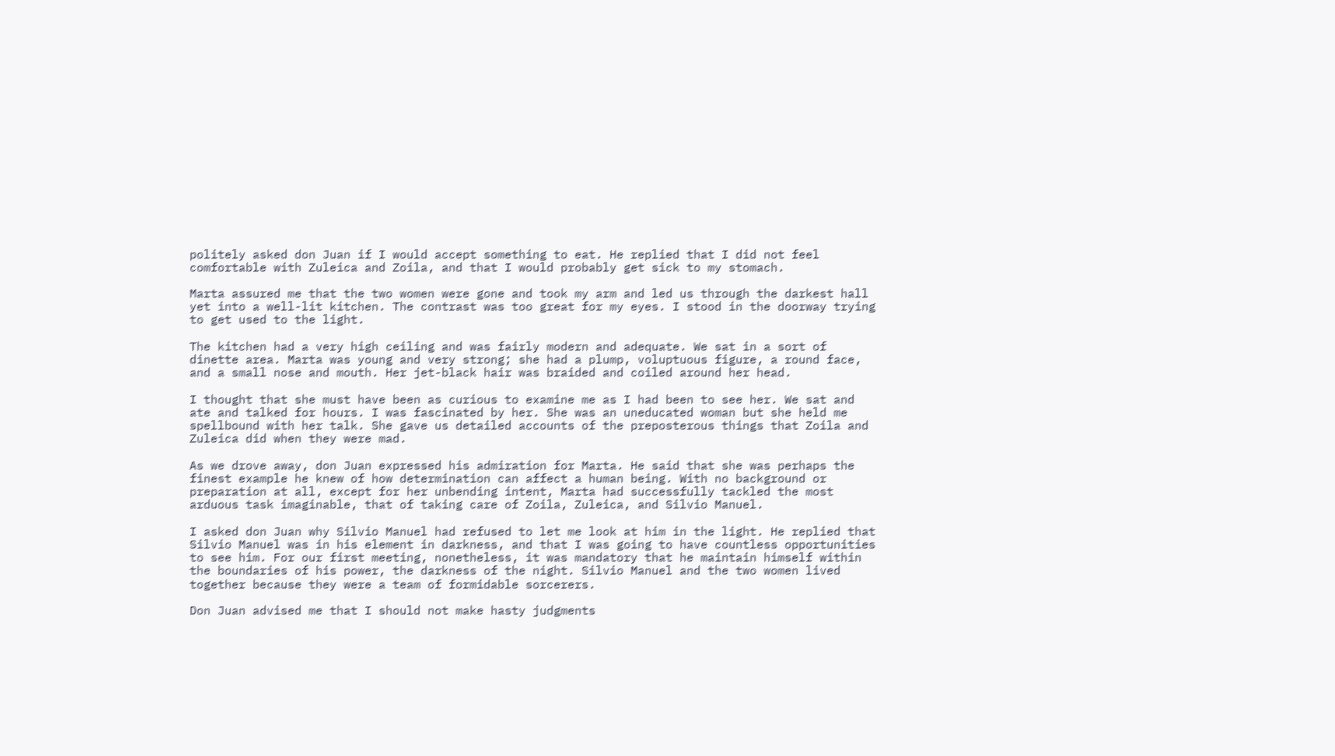politely asked don Juan if I would accept something to eat. He replied that I did not feel comfortable with Zuleica and Zoila, and that I would probably get sick to my stomach.

Marta assured me that the two women were gone and took my arm and led us through the darkest hall yet into a well-lit kitchen. The contrast was too great for my eyes. I stood in the doorway trying to get used to the light.

The kitchen had a very high ceiling and was fairly modern and adequate. We sat in a sort of dinette area. Marta was young and very strong; she had a plump, voluptuous figure, a round face, and a small nose and mouth. Her jet-black hair was braided and coiled around her head.

I thought that she must have been as curious to examine me as I had been to see her. We sat and ate and talked for hours. I was fascinated by her. She was an uneducated woman but she held me spellbound with her talk. She gave us detailed accounts of the preposterous things that Zoila and Zuleica did when they were mad.

As we drove away, don Juan expressed his admiration for Marta. He said that she was perhaps the finest example he knew of how determination can affect a human being. With no background or preparation at all, except for her unbending intent, Marta had successfully tackled the most arduous task imaginable, that of taking care of Zoila, Zuleica, and Silvio Manuel.

I asked don Juan why Silvio Manuel had refused to let me look at him in the light. He replied that Silvio Manuel was in his element in darkness, and that I was going to have countless opportunities to see him. For our first meeting, nonetheless, it was mandatory that he maintain himself within the boundaries of his power, the darkness of the night. Silvio Manuel and the two women lived together because they were a team of formidable sorcerers.

Don Juan advised me that I should not make hasty judgments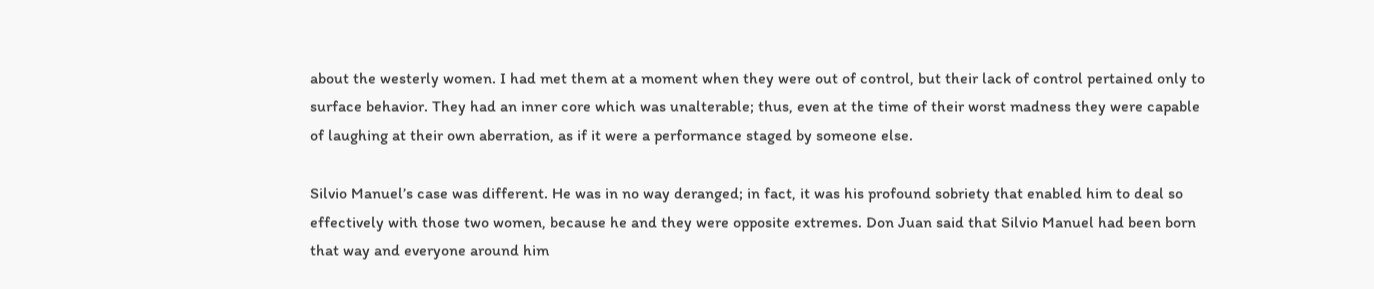about the westerly women. I had met them at a moment when they were out of control, but their lack of control pertained only to surface behavior. They had an inner core which was unalterable; thus, even at the time of their worst madness they were capable of laughing at their own aberration, as if it were a performance staged by someone else.

Silvio Manuel’s case was different. He was in no way deranged; in fact, it was his profound sobriety that enabled him to deal so effectively with those two women, because he and they were opposite extremes. Don Juan said that Silvio Manuel had been born that way and everyone around him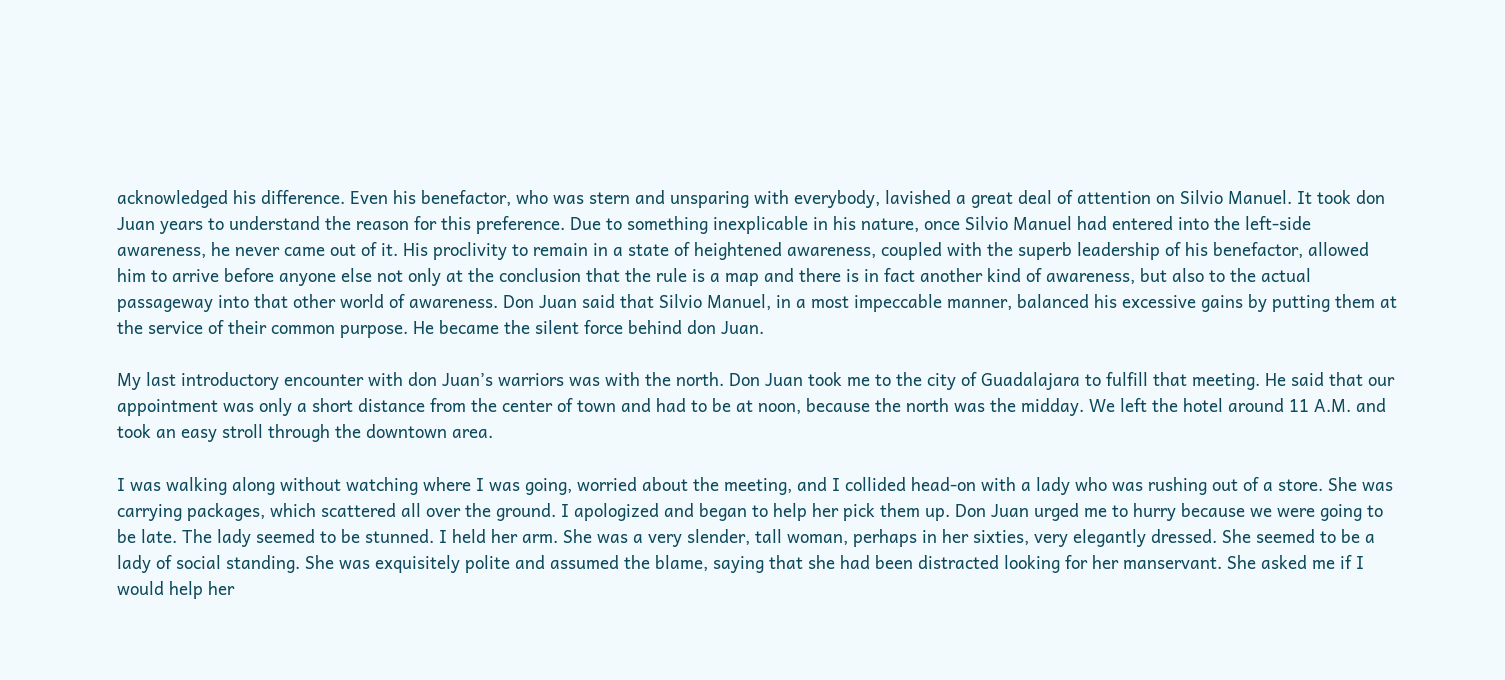acknowledged his difference. Even his benefactor, who was stern and unsparing with everybody, lavished a great deal of attention on Silvio Manuel. It took don Juan years to understand the reason for this preference. Due to something inexplicable in his nature, once Silvio Manuel had entered into the left-side awareness, he never came out of it. His proclivity to remain in a state of heightened awareness, coupled with the superb leadership of his benefactor, allowed him to arrive before anyone else not only at the conclusion that the rule is a map and there is in fact another kind of awareness, but also to the actual passageway into that other world of awareness. Don Juan said that Silvio Manuel, in a most impeccable manner, balanced his excessive gains by putting them at the service of their common purpose. He became the silent force behind don Juan.

My last introductory encounter with don Juan’s warriors was with the north. Don Juan took me to the city of Guadalajara to fulfill that meeting. He said that our appointment was only a short distance from the center of town and had to be at noon, because the north was the midday. We left the hotel around 11 A.M. and took an easy stroll through the downtown area.

I was walking along without watching where I was going, worried about the meeting, and I collided head-on with a lady who was rushing out of a store. She was carrying packages, which scattered all over the ground. I apologized and began to help her pick them up. Don Juan urged me to hurry because we were going to be late. The lady seemed to be stunned. I held her arm. She was a very slender, tall woman, perhaps in her sixties, very elegantly dressed. She seemed to be a lady of social standing. She was exquisitely polite and assumed the blame, saying that she had been distracted looking for her manservant. She asked me if I would help her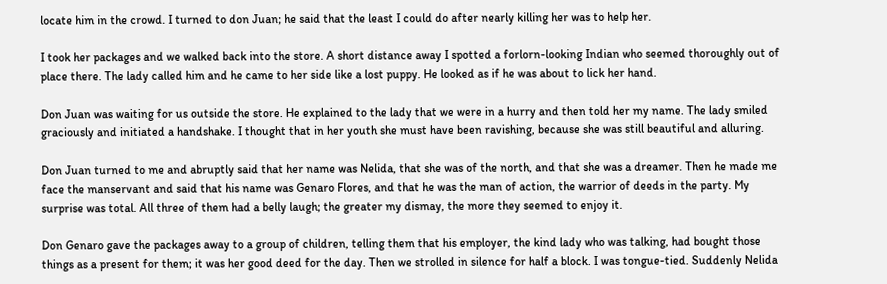locate him in the crowd. I turned to don Juan; he said that the least I could do after nearly killing her was to help her.

I took her packages and we walked back into the store. A short distance away I spotted a forlorn-looking Indian who seemed thoroughly out of place there. The lady called him and he came to her side like a lost puppy. He looked as if he was about to lick her hand.

Don Juan was waiting for us outside the store. He explained to the lady that we were in a hurry and then told her my name. The lady smiled graciously and initiated a handshake. I thought that in her youth she must have been ravishing, because she was still beautiful and alluring.

Don Juan turned to me and abruptly said that her name was Nelida, that she was of the north, and that she was a dreamer. Then he made me face the manservant and said that his name was Genaro Flores, and that he was the man of action, the warrior of deeds in the party. My surprise was total. All three of them had a belly laugh; the greater my dismay, the more they seemed to enjoy it.

Don Genaro gave the packages away to a group of children, telling them that his employer, the kind lady who was talking, had bought those things as a present for them; it was her good deed for the day. Then we strolled in silence for half a block. I was tongue-tied. Suddenly Nelida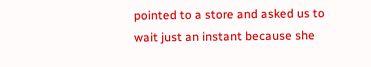pointed to a store and asked us to wait just an instant because she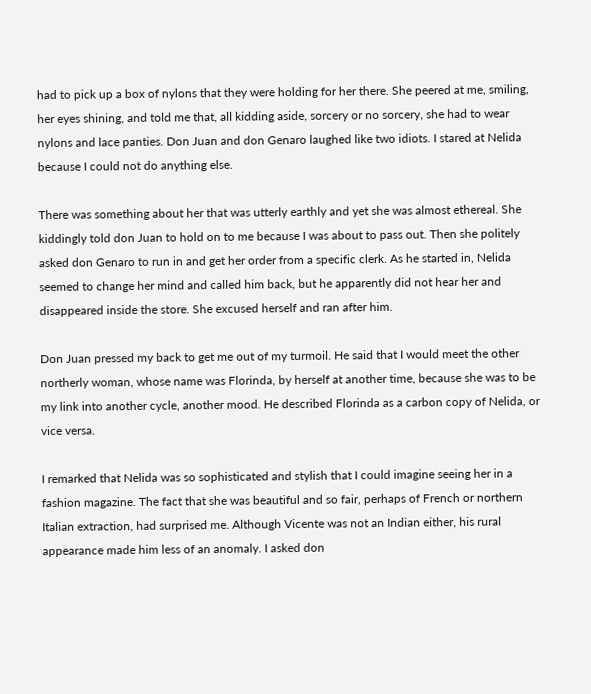had to pick up a box of nylons that they were holding for her there. She peered at me, smiling, her eyes shining, and told me that, all kidding aside, sorcery or no sorcery, she had to wear nylons and lace panties. Don Juan and don Genaro laughed like two idiots. I stared at Nelida because I could not do anything else.

There was something about her that was utterly earthly and yet she was almost ethereal. She kiddingly told don Juan to hold on to me because I was about to pass out. Then she politely asked don Genaro to run in and get her order from a specific clerk. As he started in, Nelida seemed to change her mind and called him back, but he apparently did not hear her and disappeared inside the store. She excused herself and ran after him.

Don Juan pressed my back to get me out of my turmoil. He said that I would meet the other northerly woman, whose name was Florinda, by herself at another time, because she was to be my link into another cycle, another mood. He described Florinda as a carbon copy of Nelida, or vice versa.

I remarked that Nelida was so sophisticated and stylish that I could imagine seeing her in a fashion magazine. The fact that she was beautiful and so fair, perhaps of French or northern Italian extraction, had surprised me. Although Vicente was not an Indian either, his rural appearance made him less of an anomaly. I asked don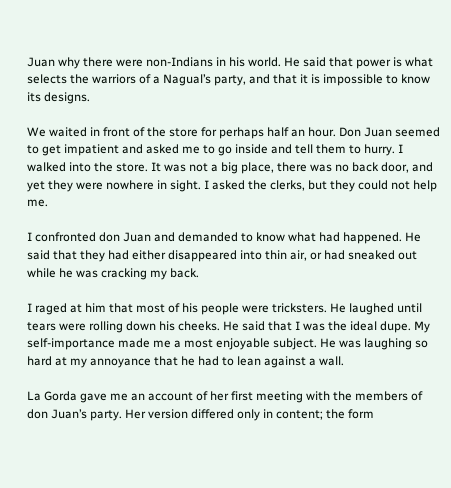Juan why there were non-Indians in his world. He said that power is what selects the warriors of a Nagual’s party, and that it is impossible to know its designs.

We waited in front of the store for perhaps half an hour. Don Juan seemed to get impatient and asked me to go inside and tell them to hurry. I walked into the store. It was not a big place, there was no back door, and yet they were nowhere in sight. I asked the clerks, but they could not help me.

I confronted don Juan and demanded to know what had happened. He said that they had either disappeared into thin air, or had sneaked out while he was cracking my back.

I raged at him that most of his people were tricksters. He laughed until tears were rolling down his cheeks. He said that I was the ideal dupe. My self-importance made me a most enjoyable subject. He was laughing so hard at my annoyance that he had to lean against a wall.

La Gorda gave me an account of her first meeting with the members of don Juan’s party. Her version differed only in content; the form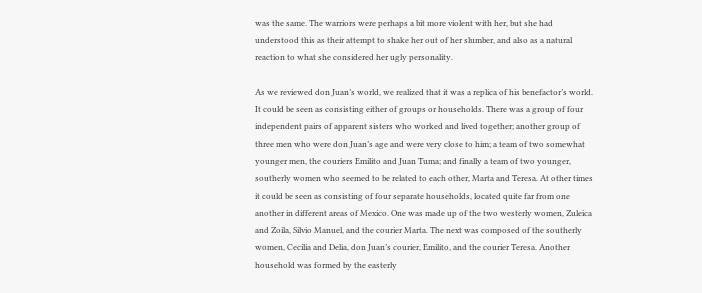was the same. The warriors were perhaps a bit more violent with her, but she had understood this as their attempt to shake her out of her slumber, and also as a natural reaction to what she considered her ugly personality.

As we reviewed don Juan’s world, we realized that it was a replica of his benefactor’s world. It could be seen as consisting either of groups or households. There was a group of four independent pairs of apparent sisters who worked and lived together; another group of three men who were don Juan’s age and were very close to him; a team of two somewhat younger men, the couriers Emilito and Juan Tuma; and finally a team of two younger, southerly women who seemed to be related to each other, Marta and Teresa. At other times it could be seen as consisting of four separate households, located quite far from one another in different areas of Mexico. One was made up of the two westerly women, Zuleica and Zoila, Silvio Manuel, and the courier Marta. The next was composed of the southerly women, Cecilia and Delia, don Juan’s courier, Emilito, and the courier Teresa. Another household was formed by the easterly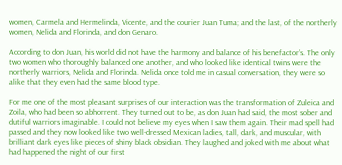women, Carmela and Hermelinda, Vicente, and the courier Juan Tuma; and the last, of the northerly women, Nelida and Florinda, and don Genaro.

According to don Juan, his world did not have the harmony and balance of his benefactor’s. The only two women who thoroughly balanced one another, and who looked like identical twins were the northerly warriors, Nelida and Florinda. Nelida once told me in casual conversation, they were so alike that they even had the same blood type.

For me one of the most pleasant surprises of our interaction was the transformation of Zuleica and Zoila, who had been so abhorrent. They turned out to be, as don Juan had said, the most sober and dutiful warriors imaginable. I could not believe my eyes when I saw them again. Their mad spell had passed and they now looked like two well-dressed Mexican ladies, tall, dark, and muscular, with brilliant dark eyes like pieces of shiny black obsidian. They laughed and joked with me about what had happened the night of our first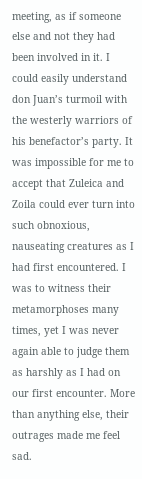meeting, as if someone else and not they had been involved in it. I could easily understand don Juan’s turmoil with the westerly warriors of his benefactor’s party. It was impossible for me to accept that Zuleica and Zoila could ever turn into such obnoxious, nauseating creatures as I had first encountered. I was to witness their metamorphoses many times, yet I was never again able to judge them as harshly as I had on our first encounter. More than anything else, their outrages made me feel sad.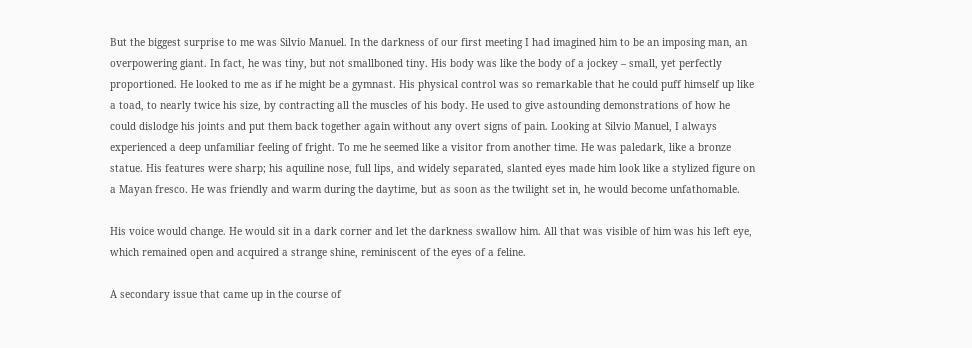But the biggest surprise to me was Silvio Manuel. In the darkness of our first meeting I had imagined him to be an imposing man, an overpowering giant. In fact, he was tiny, but not smallboned tiny. His body was like the body of a jockey – small, yet perfectly proportioned. He looked to me as if he might be a gymnast. His physical control was so remarkable that he could puff himself up like a toad, to nearly twice his size, by contracting all the muscles of his body. He used to give astounding demonstrations of how he could dislodge his joints and put them back together again without any overt signs of pain. Looking at Silvio Manuel, I always experienced a deep unfamiliar feeling of fright. To me he seemed like a visitor from another time. He was paledark, like a bronze statue. His features were sharp; his aquiline nose, full lips, and widely separated, slanted eyes made him look like a stylized figure on a Mayan fresco. He was friendly and warm during the daytime, but as soon as the twilight set in, he would become unfathomable.

His voice would change. He would sit in a dark corner and let the darkness swallow him. All that was visible of him was his left eye, which remained open and acquired a strange shine, reminiscent of the eyes of a feline.

A secondary issue that came up in the course of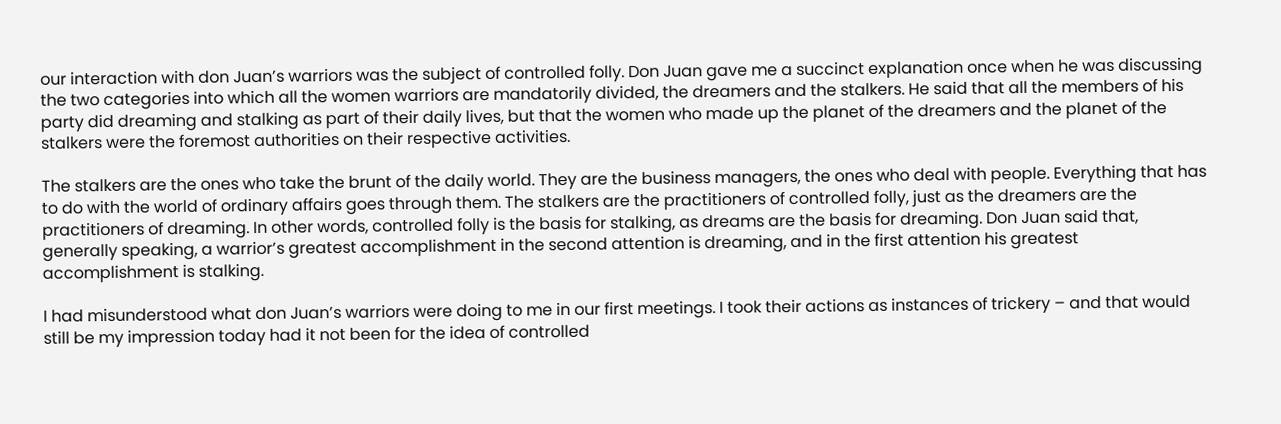our interaction with don Juan’s warriors was the subject of controlled folly. Don Juan gave me a succinct explanation once when he was discussing the two categories into which all the women warriors are mandatorily divided, the dreamers and the stalkers. He said that all the members of his party did dreaming and stalking as part of their daily lives, but that the women who made up the planet of the dreamers and the planet of the stalkers were the foremost authorities on their respective activities.

The stalkers are the ones who take the brunt of the daily world. They are the business managers, the ones who deal with people. Everything that has to do with the world of ordinary affairs goes through them. The stalkers are the practitioners of controlled folly, just as the dreamers are the practitioners of dreaming. In other words, controlled folly is the basis for stalking, as dreams are the basis for dreaming. Don Juan said that, generally speaking, a warrior’s greatest accomplishment in the second attention is dreaming, and in the first attention his greatest accomplishment is stalking.

I had misunderstood what don Juan’s warriors were doing to me in our first meetings. I took their actions as instances of trickery – and that would still be my impression today had it not been for the idea of controlled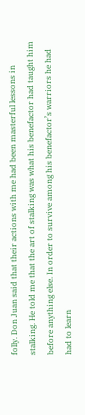folly. Don Juan said that their actions with me had been masterful lessons in stalking. He told me that the art of stalking was what his benefactor had taught him before anything else. In order to survive among his benefactor’s warriors he had had to learn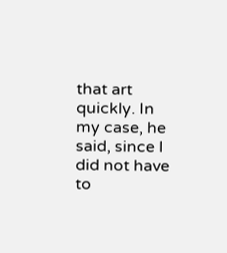that art quickly. In my case, he said, since I did not have to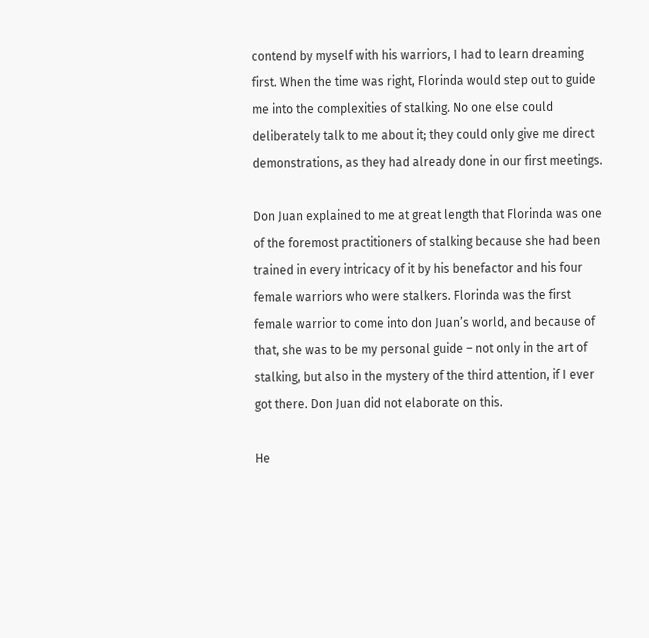contend by myself with his warriors, I had to learn dreaming first. When the time was right, Florinda would step out to guide me into the complexities of stalking. No one else could deliberately talk to me about it; they could only give me direct demonstrations, as they had already done in our first meetings.

Don Juan explained to me at great length that Florinda was one of the foremost practitioners of stalking because she had been trained in every intricacy of it by his benefactor and his four female warriors who were stalkers. Florinda was the first female warrior to come into don Juan’s world, and because of that, she was to be my personal guide – not only in the art of stalking, but also in the mystery of the third attention, if I ever got there. Don Juan did not elaborate on this.

He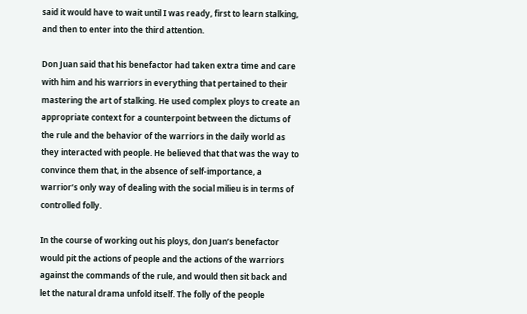said it would have to wait until I was ready, first to learn stalking, and then to enter into the third attention.

Don Juan said that his benefactor had taken extra time and care with him and his warriors in everything that pertained to their mastering the art of stalking. He used complex ploys to create an appropriate context for a counterpoint between the dictums of the rule and the behavior of the warriors in the daily world as they interacted with people. He believed that that was the way to convince them that, in the absence of self-importance, a warrior’s only way of dealing with the social milieu is in terms of controlled folly.

In the course of working out his ploys, don Juan’s benefactor would pit the actions of people and the actions of the warriors against the commands of the rule, and would then sit back and let the natural drama unfold itself. The folly of the people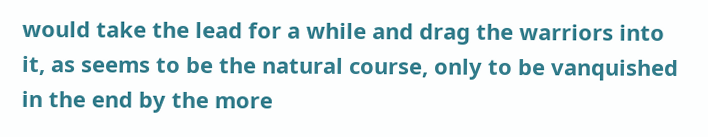would take the lead for a while and drag the warriors into it, as seems to be the natural course, only to be vanquished in the end by the more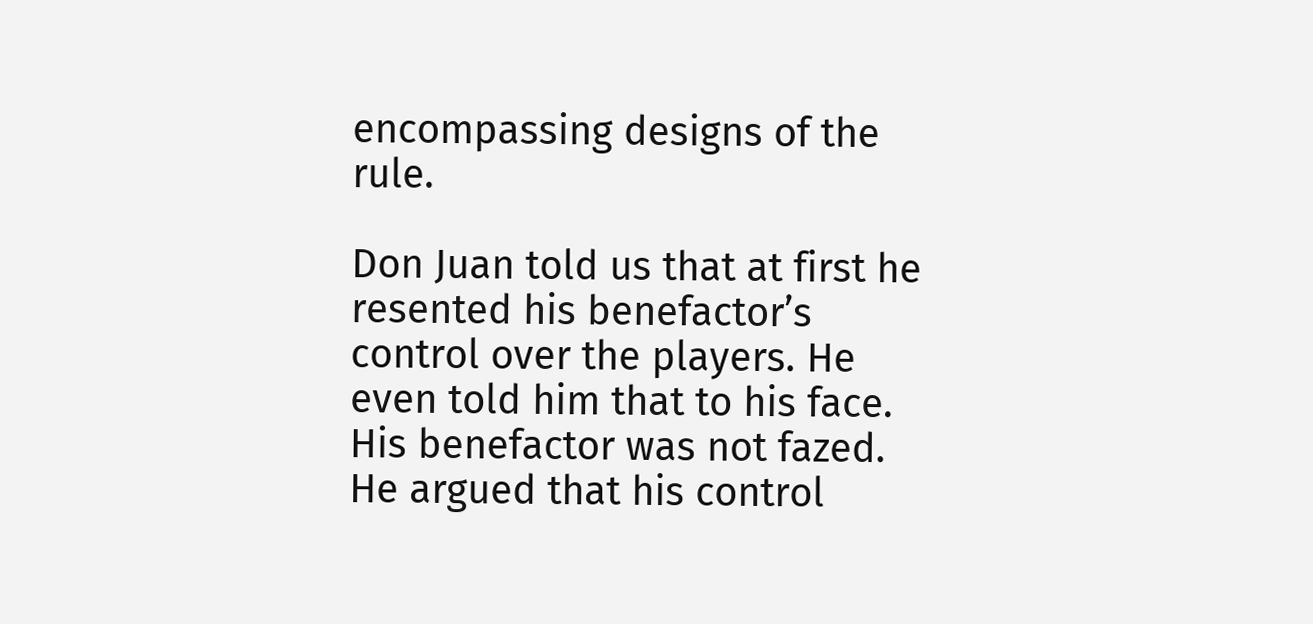encompassing designs of the rule.

Don Juan told us that at first he resented his benefactor’s control over the players. He even told him that to his face. His benefactor was not fazed. He argued that his control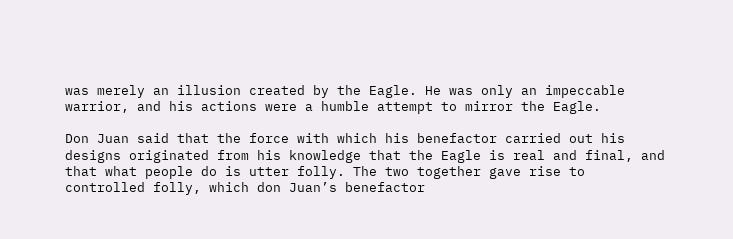was merely an illusion created by the Eagle. He was only an impeccable warrior, and his actions were a humble attempt to mirror the Eagle.

Don Juan said that the force with which his benefactor carried out his designs originated from his knowledge that the Eagle is real and final, and that what people do is utter folly. The two together gave rise to controlled folly, which don Juan’s benefactor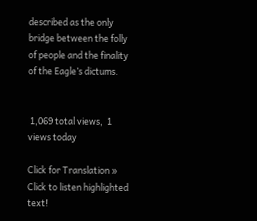described as the only bridge between the folly of people and the finality of the Eagle’s dictums.


 1,069 total views,  1 views today

Click for Translation »
Click to listen highlighted text!